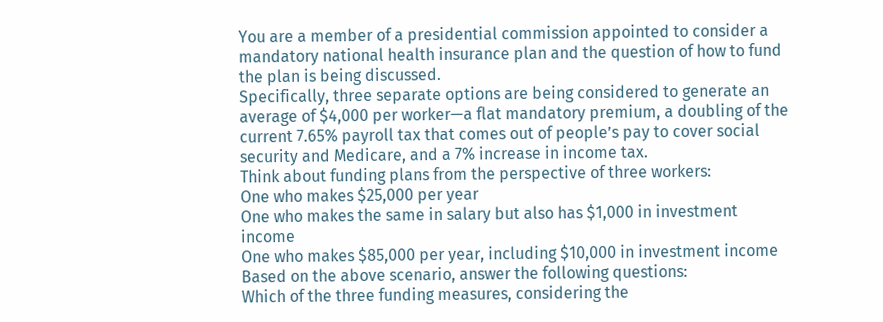You are a member of a presidential commission appointed to consider a mandatory national health insurance plan and the question of how to fund the plan is being discussed.
Specifically, three separate options are being considered to generate an average of $4,000 per worker—a flat mandatory premium, a doubling of the current 7.65% payroll tax that comes out of people’s pay to cover social security and Medicare, and a 7% increase in income tax.
Think about funding plans from the perspective of three workers:
One who makes $25,000 per year
One who makes the same in salary but also has $1,000 in investment income
One who makes $85,000 per year, including $10,000 in investment income
Based on the above scenario, answer the following questions:
Which of the three funding measures, considering the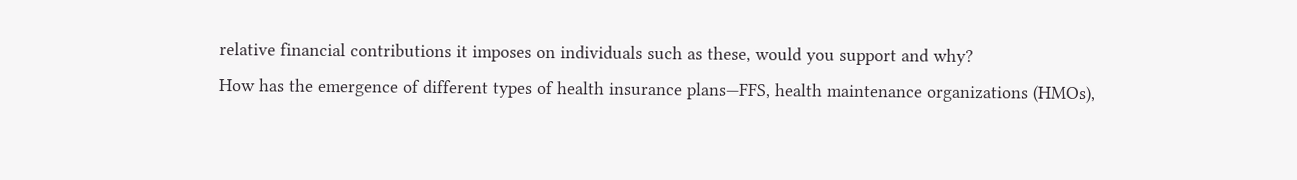relative financial contributions it imposes on individuals such as these, would you support and why?
How has the emergence of different types of health insurance plans—FFS, health maintenance organizations (HMOs),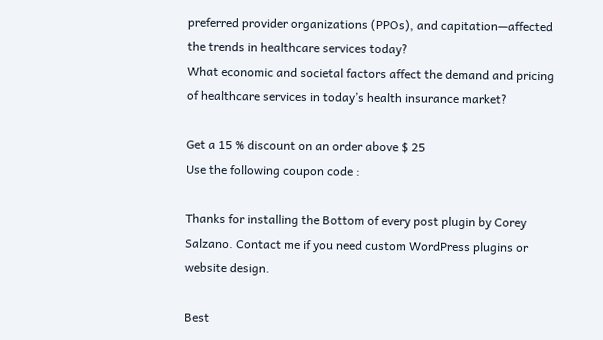preferred provider organizations (PPOs), and capitation—affected the trends in healthcare services today?
What economic and societal factors affect the demand and pricing of healthcare services in today’s health insurance market?

Get a 15 % discount on an order above $ 25
Use the following coupon code :

Thanks for installing the Bottom of every post plugin by Corey Salzano. Contact me if you need custom WordPress plugins or website design.

Best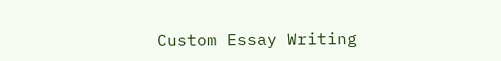Custom Essay Writing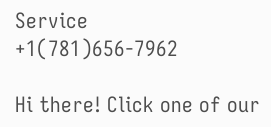Service        +1(781)656-7962

Hi there! Click one of our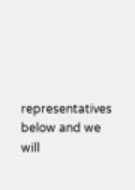representatives below and we will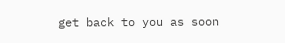get back to you as soon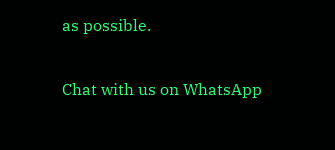as possible.

Chat with us on WhatsApp